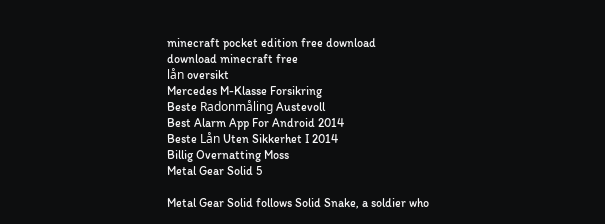minecraft pocket edition free download
download minecraft free
lån oversikt
Mercedes M-Klasse Forsikring
Beste Radonmåling Austevoll
Best Alarm App For Android 2014
Beste Lån Uten Sikkerhet I 2014
Billig Overnatting Moss
Metal Gear Solid 5

Metal Gear Solid follows Solid Snake, a soldier who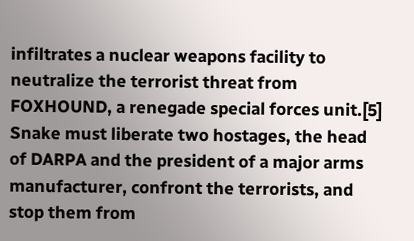infiltrates a nuclear weapons facility to neutralize the terrorist threat from FOXHOUND, a renegade special forces unit.[5] Snake must liberate two hostages, the head of DARPA and the president of a major arms manufacturer, confront the terrorists, and stop them from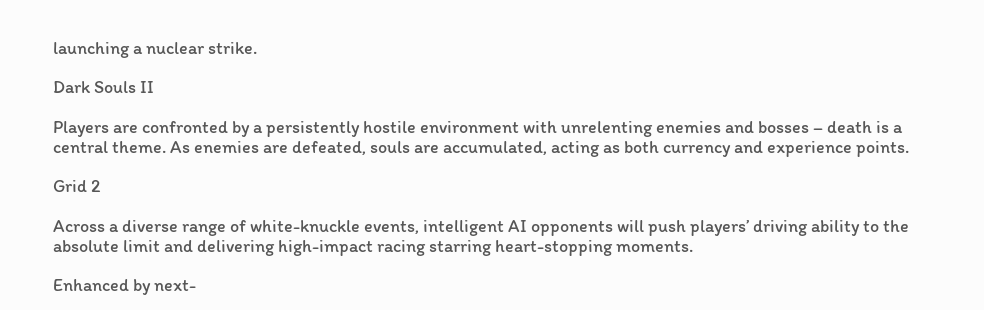launching a nuclear strike.

Dark Souls II

Players are confronted by a persistently hostile environment with unrelenting enemies and bosses – death is a central theme. As enemies are defeated, souls are accumulated, acting as both currency and experience points.

Grid 2

Across a diverse range of white-knuckle events, intelligent AI opponents will push players’ driving ability to the absolute limit and delivering high-impact racing starring heart-stopping moments.

Enhanced by next-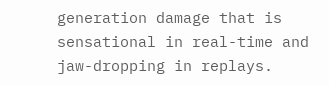generation damage that is sensational in real-time and jaw-dropping in replays.